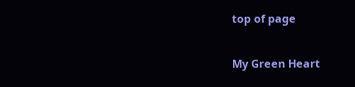top of page

My Green Heart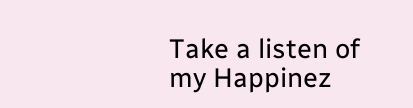Take a listen of my Happinez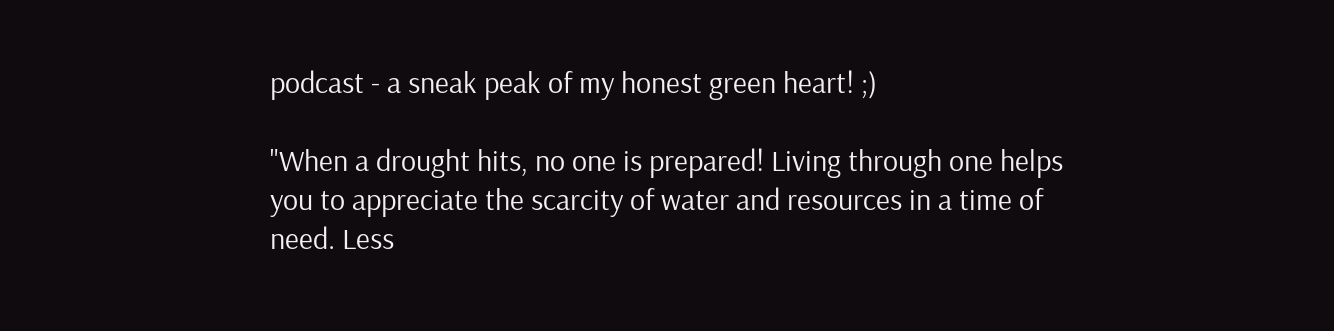podcast - a sneak peak of my honest green heart! ;)

"When a drought hits, no one is prepared! Living through one helps you to appreciate the scarcity of water and resources in a time of need. Less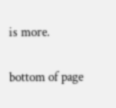is more.

bottom of page